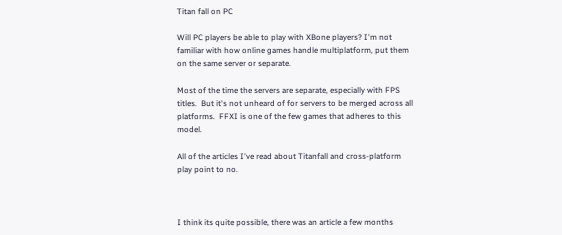Titan fall on PC

Will PC players be able to play with XBone players? I'm not familiar with how online games handle multiplatform, put them on the same server or separate.

Most of the time the servers are separate, especially with FPS titles.  But it's not unheard of for servers to be merged across all platforms.  FFXI is one of the few games that adheres to this model.

All of the articles I've read about Titanfall and cross-platform play point to no.



I think its quite possible, there was an article a few months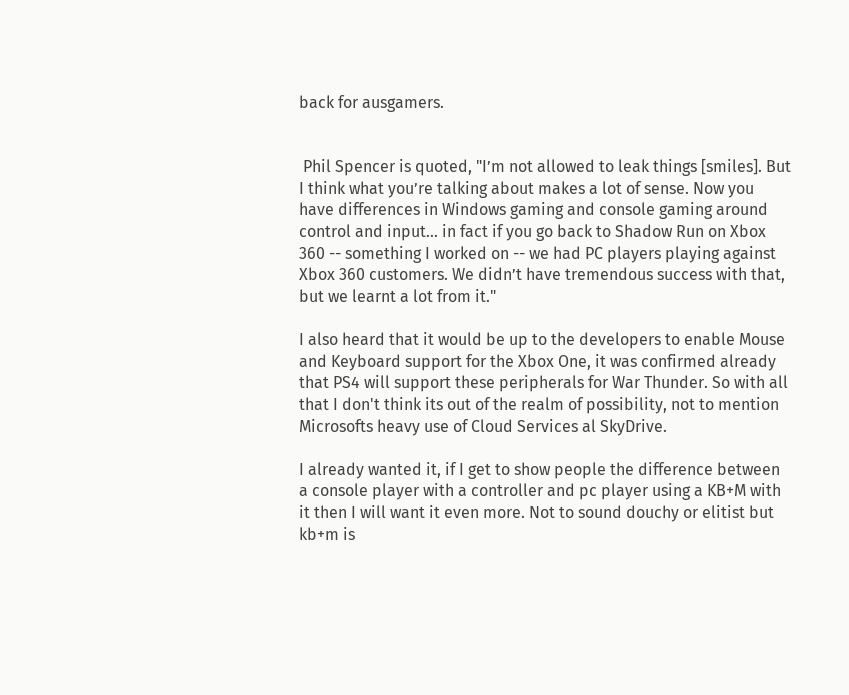back for ausgamers.


 Phil Spencer is quoted, "I’m not allowed to leak things [smiles]. But I think what you’re talking about makes a lot of sense. Now you have differences in Windows gaming and console gaming around control and input... in fact if you go back to Shadow Run on Xbox 360 -- something I worked on -- we had PC players playing against Xbox 360 customers. We didn’t have tremendous success with that, but we learnt a lot from it."

I also heard that it would be up to the developers to enable Mouse and Keyboard support for the Xbox One, it was confirmed already that PS4 will support these peripherals for War Thunder. So with all that I don't think its out of the realm of possibility, not to mention Microsofts heavy use of Cloud Services al SkyDrive.

I already wanted it, if I get to show people the difference between a console player with a controller and pc player using a KB+M with it then I will want it even more. Not to sound douchy or elitist but kb+m is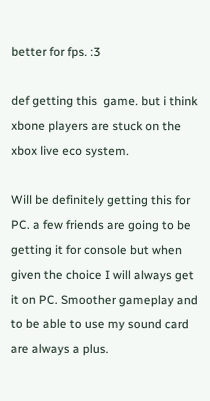better for fps. :3

def getting this  game. but i think xbone players are stuck on the xbox live eco system.

Will be definitely getting this for PC. a few friends are going to be getting it for console but when given the choice I will always get it on PC. Smoother gameplay and to be able to use my sound card are always a plus.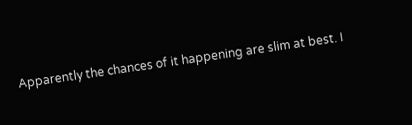Apparently the chances of it happening are slim at best. I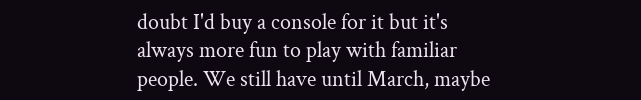doubt I'd buy a console for it but it's always more fun to play with familiar people. We still have until March, maybe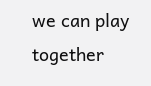we can play together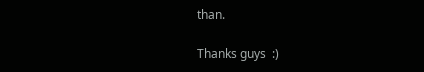than.

Thanks guys  :)